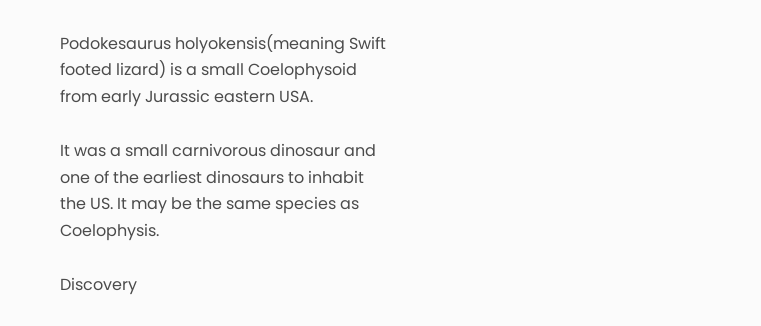Podokesaurus holyokensis(meaning Swift footed lizard) is a small Coelophysoid from early Jurassic eastern USA.

It was a small carnivorous dinosaur and one of the earliest dinosaurs to inhabit the US. It may be the same species as Coelophysis.

Discovery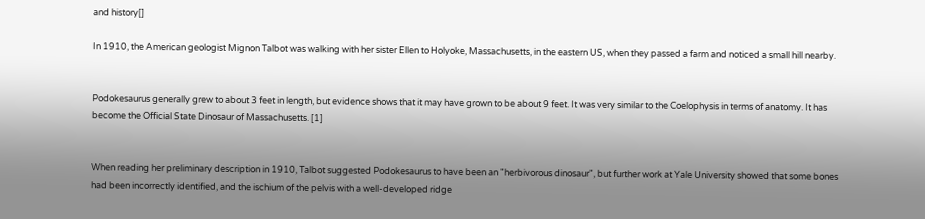and history[]

In 1910, the American geologist Mignon Talbot was walking with her sister Ellen to Holyoke, Massachusetts, in the eastern US, when they passed a farm and noticed a small hill nearby.


Podokesaurus generally grew to about 3 feet in length, but evidence shows that it may have grown to be about 9 feet. It was very similar to the Coelophysis in terms of anatomy. It has become the Official State Dinosaur of Massachusetts. [1]


When reading her preliminary description in 1910, Talbot suggested Podokesaurus to have been an "herbivorous dinosaur", but further work at Yale University showed that some bones had been incorrectly identified, and the ischium of the pelvis with a well-developed ridge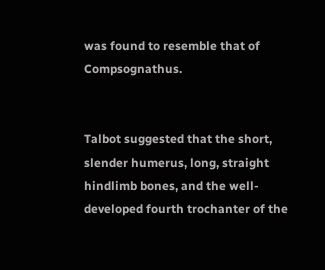was found to resemble that of Compsognathus.


Talbot suggested that the short, slender humerus, long, straight hindlimb bones, and the well-developed fourth trochanter of the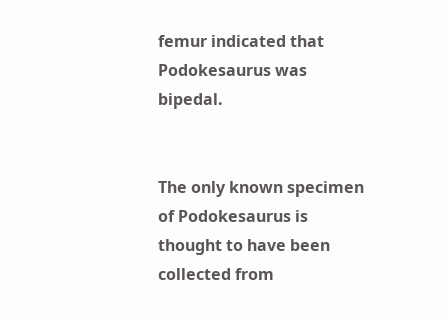femur indicated that Podokesaurus was bipedal.


The only known specimen of Podokesaurus is thought to have been collected from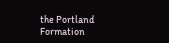the Portland Formation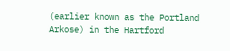(earlier known as the Portland Arkose) in the Hartford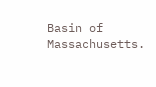Basin of Massachusetts.